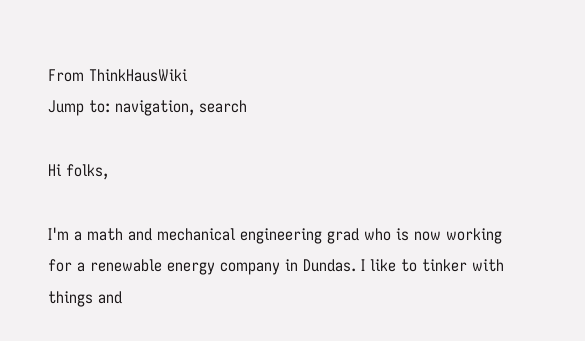From ThinkHausWiki
Jump to: navigation, search

Hi folks,

I'm a math and mechanical engineering grad who is now working for a renewable energy company in Dundas. I like to tinker with things and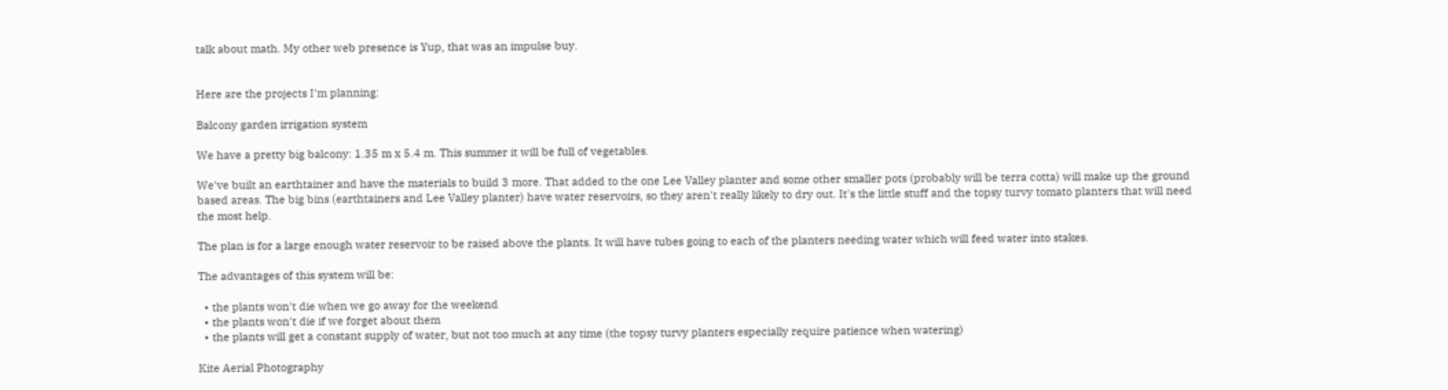talk about math. My other web presence is Yup, that was an impulse buy.


Here are the projects I'm planning:

Balcony garden irrigation system

We have a pretty big balcony: 1.35 m x 5.4 m. This summer it will be full of vegetables.

We've built an earthtainer and have the materials to build 3 more. That added to the one Lee Valley planter and some other smaller pots (probably will be terra cotta) will make up the ground based areas. The big bins (earthtainers and Lee Valley planter) have water reservoirs, so they aren't really likely to dry out. It's the little stuff and the topsy turvy tomato planters that will need the most help.

The plan is for a large enough water reservoir to be raised above the plants. It will have tubes going to each of the planters needing water which will feed water into stakes.

The advantages of this system will be:

  • the plants won't die when we go away for the weekend
  • the plants won't die if we forget about them
  • the plants will get a constant supply of water, but not too much at any time (the topsy turvy planters especially require patience when watering)

Kite Aerial Photography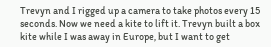Trevyn and I rigged up a camera to take photos every 15 seconds. Now we need a kite to lift it. Trevyn built a box kite while I was away in Europe, but I want to get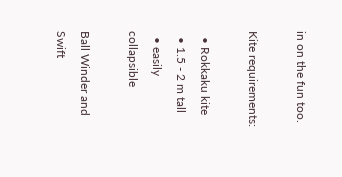in on the fun too.

Kite requirements:

  • Rokkaku kite
  • 1.5 - 2 m tall
  • easily collapsible

Ball Winder and Swift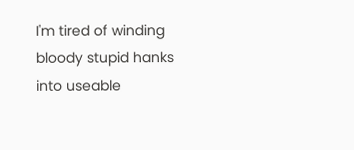I'm tired of winding bloody stupid hanks into useable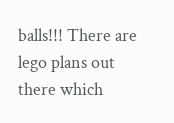balls!!! There are lego plans out there which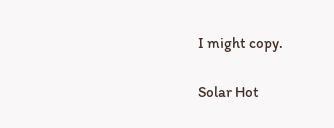I might copy.

Solar Hot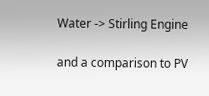Water -> Stirling Engine

and a comparison to PV